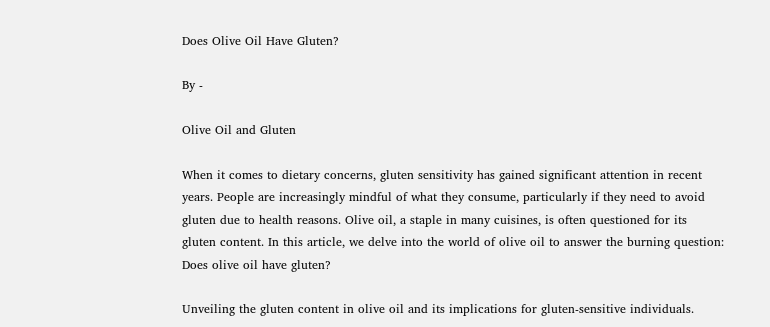Does Olive Oil Have Gluten?

By -

Olive Oil and Gluten

When it comes to dietary concerns, gluten sensitivity has gained significant attention in recent years. People are increasingly mindful of what they consume, particularly if they need to avoid gluten due to health reasons. Olive oil, a staple in many cuisines, is often questioned for its gluten content. In this article, we delve into the world of olive oil to answer the burning question: Does olive oil have gluten?

Unveiling the gluten content in olive oil and its implications for gluten-sensitive individuals.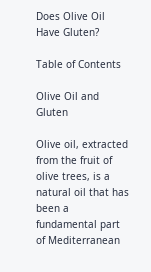Does Olive Oil Have Gluten?

Table of Contents

Olive Oil and Gluten

Olive oil, extracted from the fruit of olive trees, is a natural oil that has been a fundamental part of Mediterranean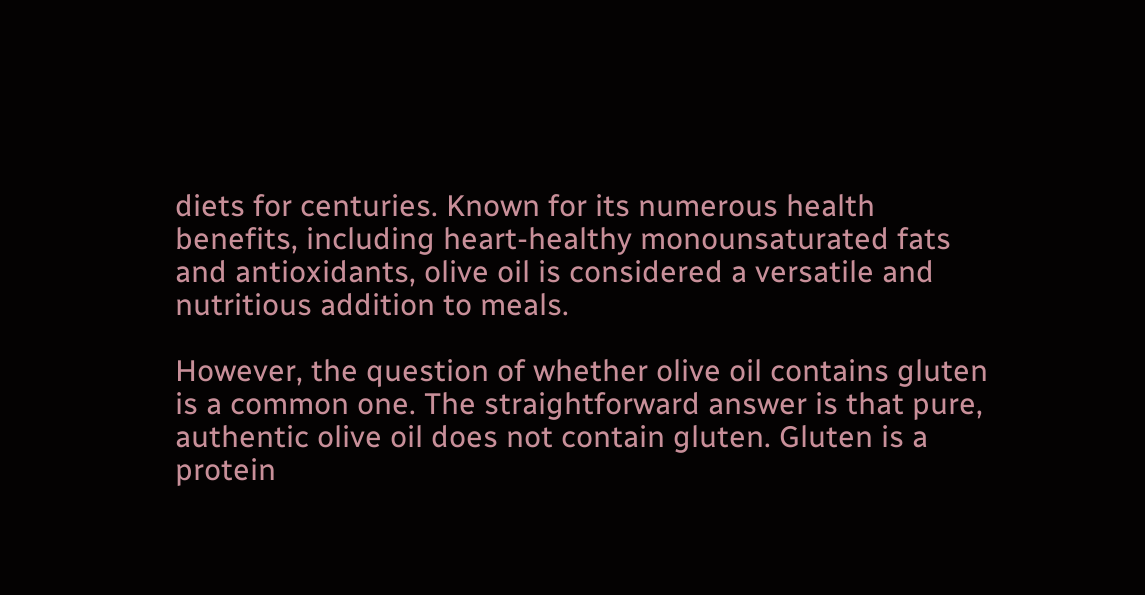diets for centuries. Known for its numerous health benefits, including heart-healthy monounsaturated fats and antioxidants, olive oil is considered a versatile and nutritious addition to meals.

However, the question of whether olive oil contains gluten is a common one. The straightforward answer is that pure, authentic olive oil does not contain gluten. Gluten is a protein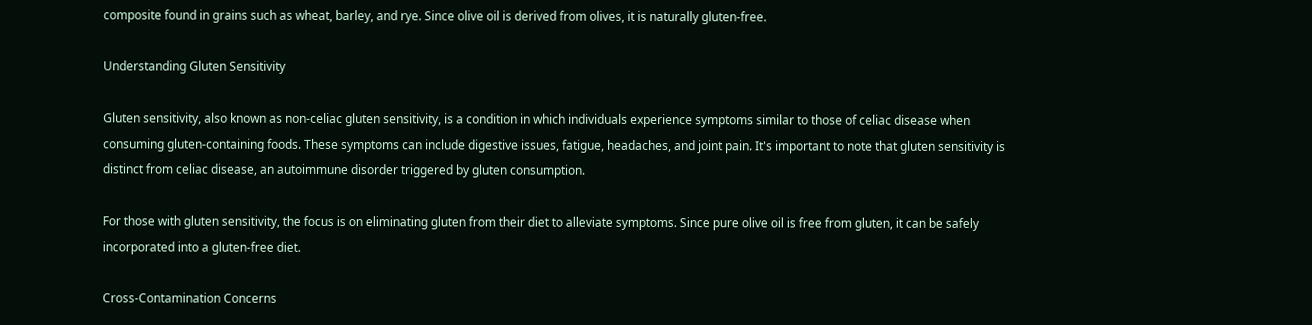composite found in grains such as wheat, barley, and rye. Since olive oil is derived from olives, it is naturally gluten-free.

Understanding Gluten Sensitivity

Gluten sensitivity, also known as non-celiac gluten sensitivity, is a condition in which individuals experience symptoms similar to those of celiac disease when consuming gluten-containing foods. These symptoms can include digestive issues, fatigue, headaches, and joint pain. It's important to note that gluten sensitivity is distinct from celiac disease, an autoimmune disorder triggered by gluten consumption.

For those with gluten sensitivity, the focus is on eliminating gluten from their diet to alleviate symptoms. Since pure olive oil is free from gluten, it can be safely incorporated into a gluten-free diet.

Cross-Contamination Concerns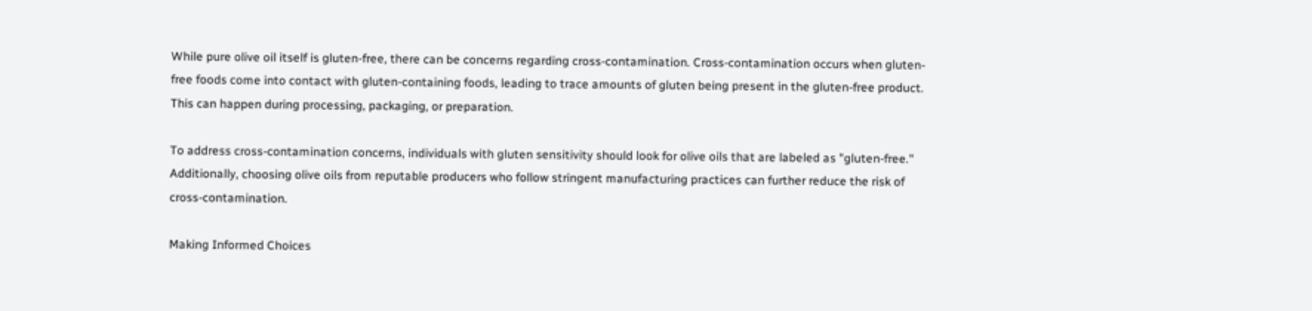While pure olive oil itself is gluten-free, there can be concerns regarding cross-contamination. Cross-contamination occurs when gluten-free foods come into contact with gluten-containing foods, leading to trace amounts of gluten being present in the gluten-free product. This can happen during processing, packaging, or preparation.

To address cross-contamination concerns, individuals with gluten sensitivity should look for olive oils that are labeled as "gluten-free." Additionally, choosing olive oils from reputable producers who follow stringent manufacturing practices can further reduce the risk of cross-contamination.

Making Informed Choices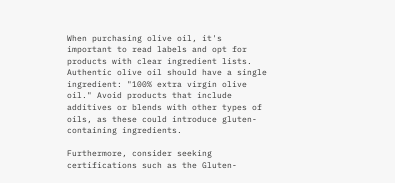When purchasing olive oil, it's important to read labels and opt for products with clear ingredient lists. Authentic olive oil should have a single ingredient: "100% extra virgin olive oil." Avoid products that include additives or blends with other types of oils, as these could introduce gluten-containing ingredients.

Furthermore, consider seeking certifications such as the Gluten-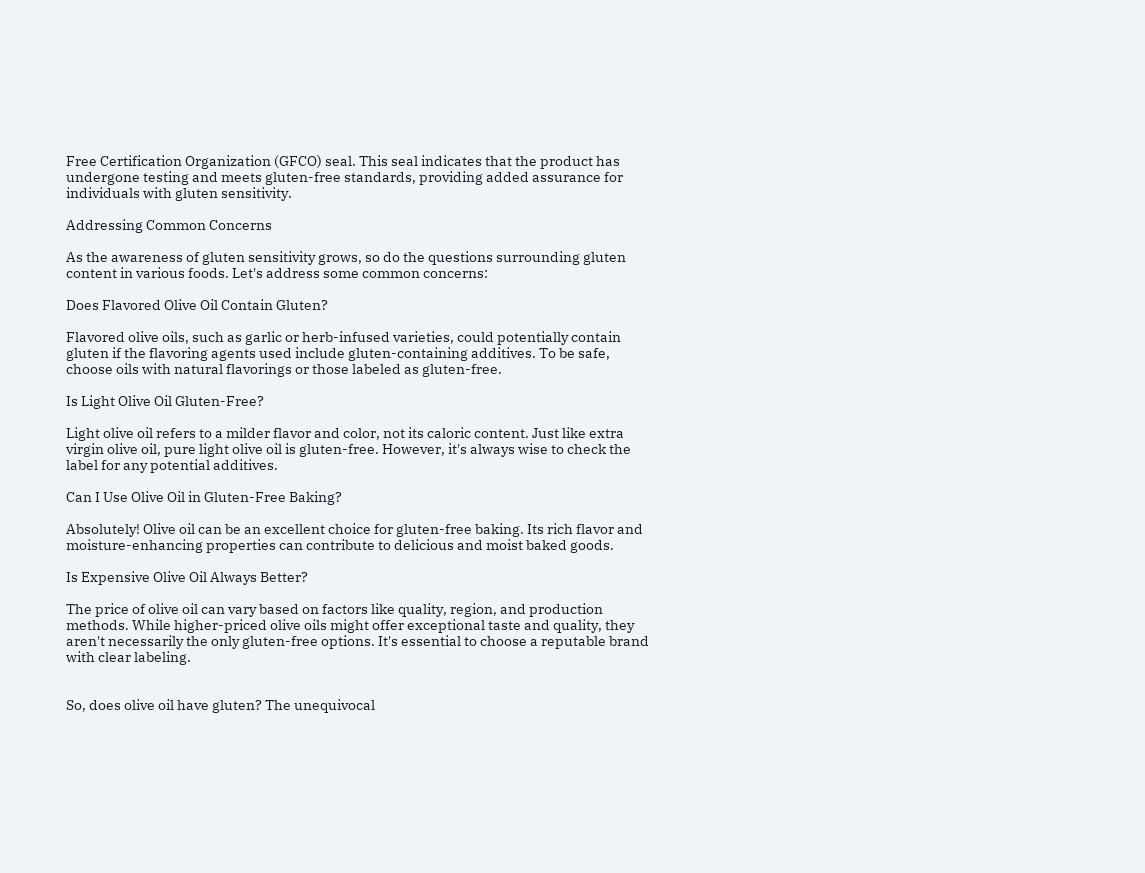Free Certification Organization (GFCO) seal. This seal indicates that the product has undergone testing and meets gluten-free standards, providing added assurance for individuals with gluten sensitivity.

Addressing Common Concerns

As the awareness of gluten sensitivity grows, so do the questions surrounding gluten content in various foods. Let's address some common concerns:

Does Flavored Olive Oil Contain Gluten?

Flavored olive oils, such as garlic or herb-infused varieties, could potentially contain gluten if the flavoring agents used include gluten-containing additives. To be safe, choose oils with natural flavorings or those labeled as gluten-free.

Is Light Olive Oil Gluten-Free?

Light olive oil refers to a milder flavor and color, not its caloric content. Just like extra virgin olive oil, pure light olive oil is gluten-free. However, it's always wise to check the label for any potential additives.

Can I Use Olive Oil in Gluten-Free Baking?

Absolutely! Olive oil can be an excellent choice for gluten-free baking. Its rich flavor and moisture-enhancing properties can contribute to delicious and moist baked goods.

Is Expensive Olive Oil Always Better?

The price of olive oil can vary based on factors like quality, region, and production methods. While higher-priced olive oils might offer exceptional taste and quality, they aren't necessarily the only gluten-free options. It's essential to choose a reputable brand with clear labeling.


So, does olive oil have gluten? The unequivocal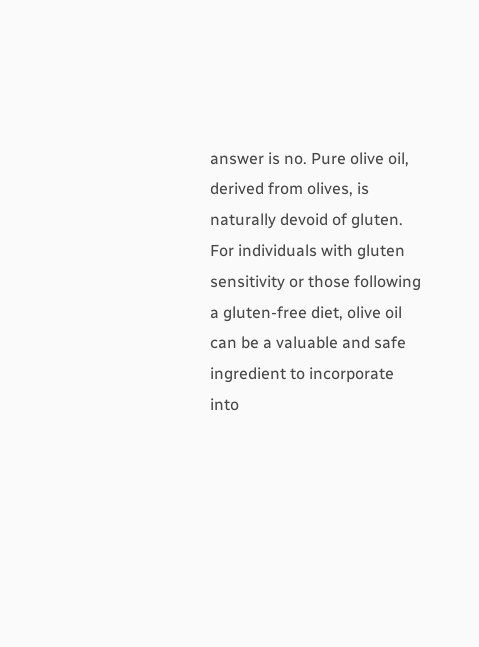answer is no. Pure olive oil, derived from olives, is naturally devoid of gluten. For individuals with gluten sensitivity or those following a gluten-free diet, olive oil can be a valuable and safe ingredient to incorporate into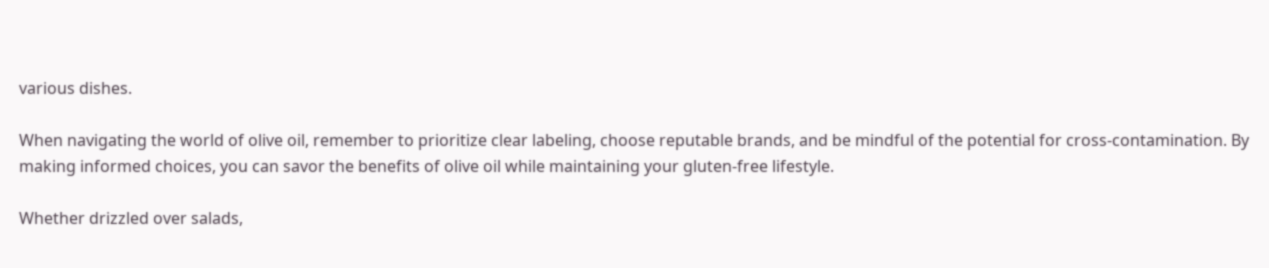various dishes.

When navigating the world of olive oil, remember to prioritize clear labeling, choose reputable brands, and be mindful of the potential for cross-contamination. By making informed choices, you can savor the benefits of olive oil while maintaining your gluten-free lifestyle.

Whether drizzled over salads,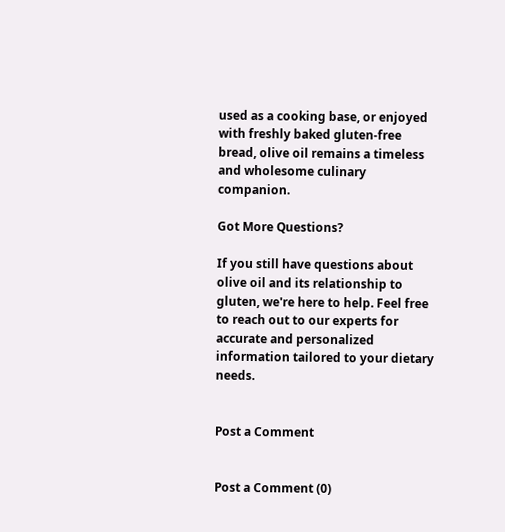used as a cooking base, or enjoyed with freshly baked gluten-free bread, olive oil remains a timeless and wholesome culinary companion.

Got More Questions?

If you still have questions about olive oil and its relationship to gluten, we're here to help. Feel free to reach out to our experts for accurate and personalized information tailored to your dietary needs.


Post a Comment


Post a Comment (0)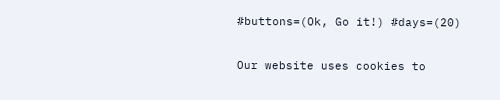#buttons=(Ok, Go it!) #days=(20)

Our website uses cookies to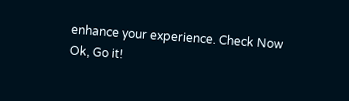enhance your experience. Check Now
Ok, Go it!